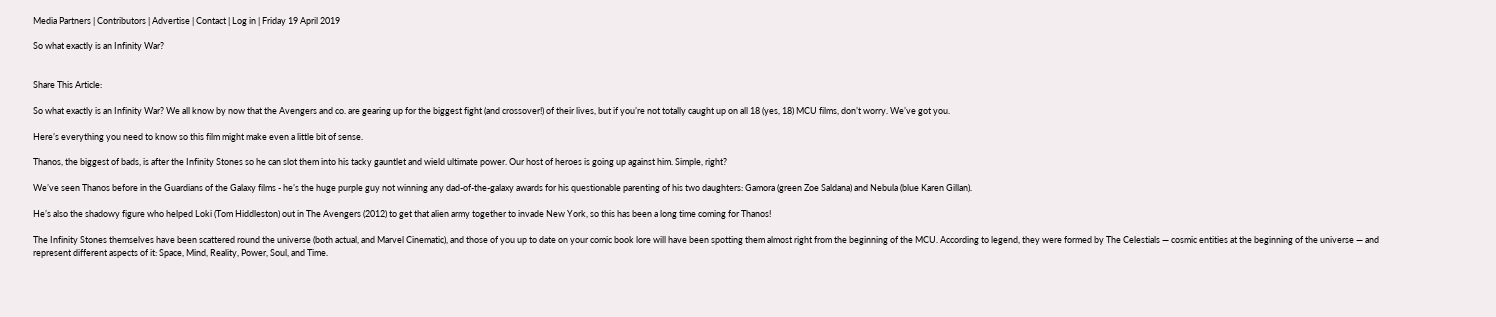Media Partners | Contributors | Advertise | Contact | Log in | Friday 19 April 2019

So what exactly is an Infinity War?


Share This Article:

So what exactly is an Infinity War? We all know by now that the Avengers and co. are gearing up for the biggest fight (and crossover!) of their lives, but if you’re not totally caught up on all 18 (yes, 18) MCU films, don’t worry. We’ve got you.

Here’s everything you need to know so this film might make even a little bit of sense.

Thanos, the biggest of bads, is after the Infinity Stones so he can slot them into his tacky gauntlet and wield ultimate power. Our host of heroes is going up against him. Simple, right?

We’ve seen Thanos before in the Guardians of the Galaxy films - he’s the huge purple guy not winning any dad-of-the-galaxy awards for his questionable parenting of his two daughters: Gamora (green Zoe Saldana) and Nebula (blue Karen Gillan).

He’s also the shadowy figure who helped Loki (Tom Hiddleston) out in The Avengers (2012) to get that alien army together to invade New York, so this has been a long time coming for Thanos!

The Infinity Stones themselves have been scattered round the universe (both actual, and Marvel Cinematic), and those of you up to date on your comic book lore will have been spotting them almost right from the beginning of the MCU. According to legend, they were formed by The Celestials — cosmic entities at the beginning of the universe — and represent different aspects of it: Space, Mind, Reality, Power, Soul, and Time.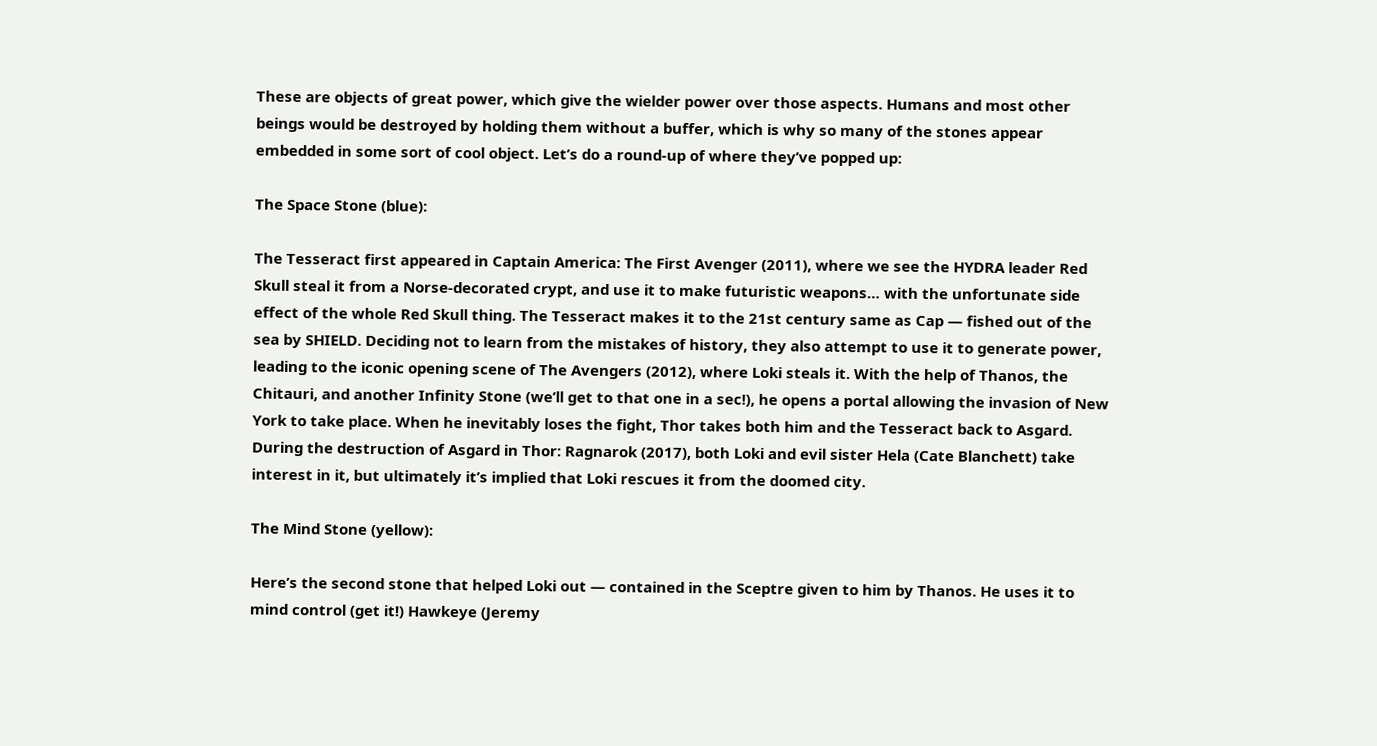These are objects of great power, which give the wielder power over those aspects. Humans and most other beings would be destroyed by holding them without a buffer, which is why so many of the stones appear embedded in some sort of cool object. Let’s do a round-up of where they’ve popped up:

The Space Stone (blue):

The Tesseract first appeared in Captain America: The First Avenger (2011), where we see the HYDRA leader Red Skull steal it from a Norse-decorated crypt, and use it to make futuristic weapons… with the unfortunate side effect of the whole Red Skull thing. The Tesseract makes it to the 21st century same as Cap — fished out of the sea by SHIELD. Deciding not to learn from the mistakes of history, they also attempt to use it to generate power, leading to the iconic opening scene of The Avengers (2012), where Loki steals it. With the help of Thanos, the Chitauri, and another Infinity Stone (we’ll get to that one in a sec!), he opens a portal allowing the invasion of New York to take place. When he inevitably loses the fight, Thor takes both him and the Tesseract back to Asgard. During the destruction of Asgard in Thor: Ragnarok (2017), both Loki and evil sister Hela (Cate Blanchett) take interest in it, but ultimately it’s implied that Loki rescues it from the doomed city.

The Mind Stone (yellow):

Here’s the second stone that helped Loki out — contained in the Sceptre given to him by Thanos. He uses it to mind control (get it!) Hawkeye (Jeremy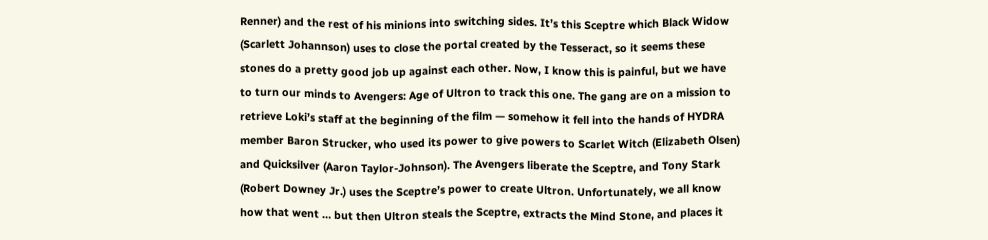Renner) and the rest of his minions into switching sides. It’s this Sceptre which Black Widow (Scarlett Johannson) uses to close the portal created by the Tesseract, so it seems these stones do a pretty good job up against each other. Now, I know this is painful, but we have to turn our minds to Avengers: Age of Ultron to track this one. The gang are on a mission to retrieve Loki’s staff at the beginning of the film — somehow it fell into the hands of HYDRA member Baron Strucker, who used its power to give powers to Scarlet Witch (Elizabeth Olsen) and Quicksilver (Aaron Taylor-Johnson). The Avengers liberate the Sceptre, and Tony Stark (Robert Downey Jr.) uses the Sceptre’s power to create Ultron. Unfortunately, we all know how that went … but then Ultron steals the Sceptre, extracts the Mind Stone, and places it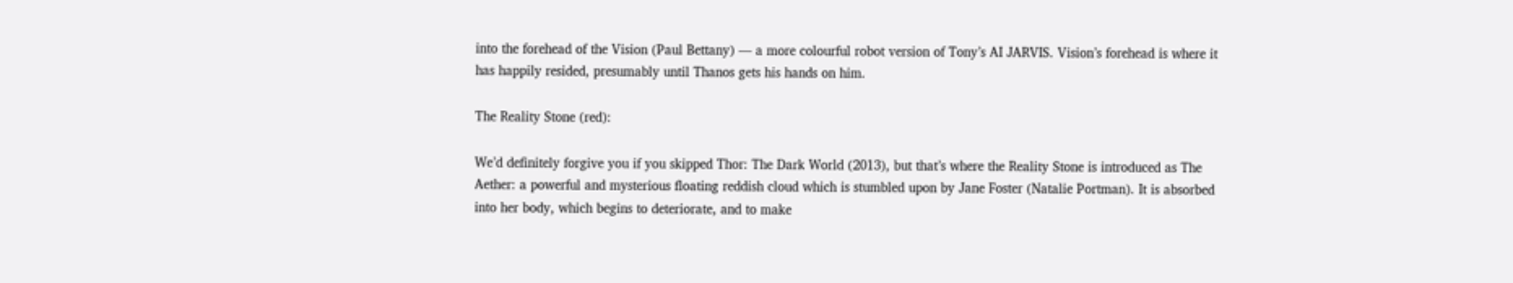into the forehead of the Vision (Paul Bettany) — a more colourful robot version of Tony’s AI JARVIS. Vision’s forehead is where it has happily resided, presumably until Thanos gets his hands on him.

The Reality Stone (red):

We’d definitely forgive you if you skipped Thor: The Dark World (2013), but that’s where the Reality Stone is introduced as The Aether: a powerful and mysterious floating reddish cloud which is stumbled upon by Jane Foster (Natalie Portman). It is absorbed into her body, which begins to deteriorate, and to make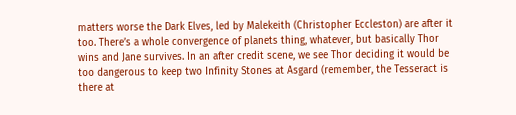matters worse the Dark Elves, led by Malekeith (Christopher Eccleston) are after it too. There’s a whole convergence of planets thing, whatever, but basically Thor wins and Jane survives. In an after credit scene, we see Thor deciding it would be too dangerous to keep two Infinity Stones at Asgard (remember, the Tesseract is there at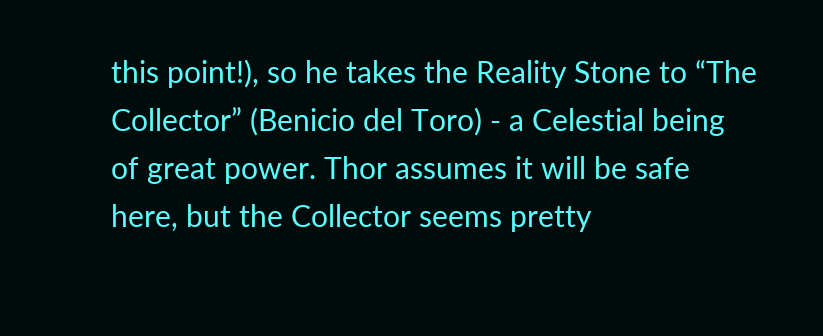this point!), so he takes the Reality Stone to “The Collector” (Benicio del Toro) - a Celestial being of great power. Thor assumes it will be safe here, but the Collector seems pretty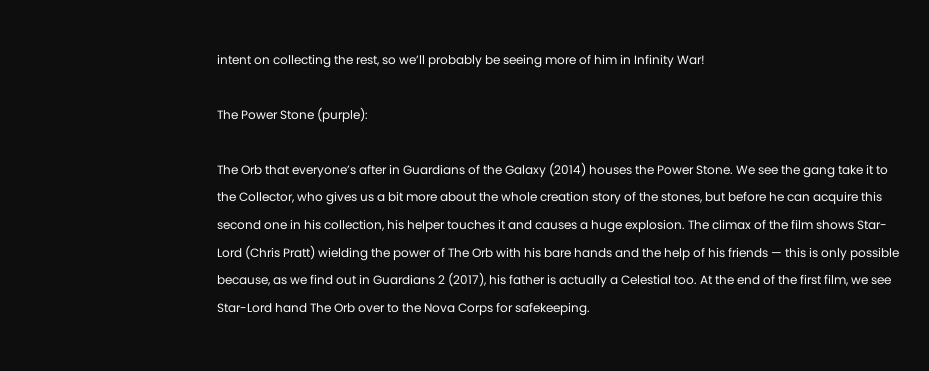intent on collecting the rest, so we’ll probably be seeing more of him in Infinity War!

The Power Stone (purple):

The Orb that everyone’s after in Guardians of the Galaxy (2014) houses the Power Stone. We see the gang take it to the Collector, who gives us a bit more about the whole creation story of the stones, but before he can acquire this second one in his collection, his helper touches it and causes a huge explosion. The climax of the film shows Star-Lord (Chris Pratt) wielding the power of The Orb with his bare hands and the help of his friends — this is only possible because, as we find out in Guardians 2 (2017), his father is actually a Celestial too. At the end of the first film, we see Star-Lord hand The Orb over to the Nova Corps for safekeeping.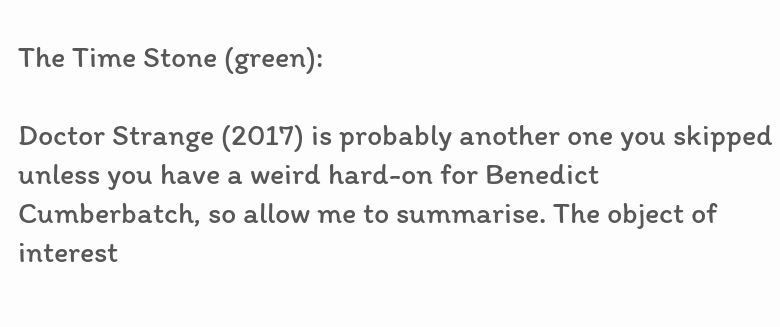The Time Stone (green):

Doctor Strange (2017) is probably another one you skipped unless you have a weird hard-on for Benedict Cumberbatch, so allow me to summarise. The object of interest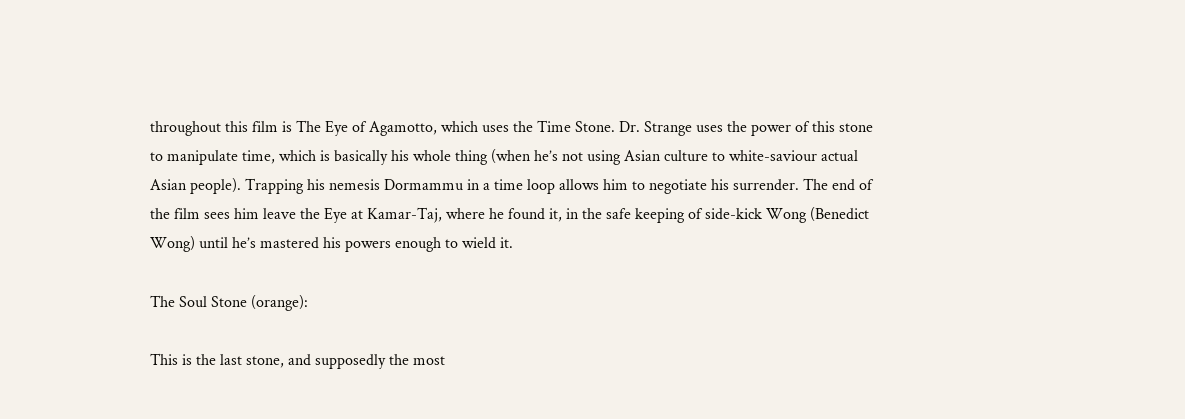throughout this film is The Eye of Agamotto, which uses the Time Stone. Dr. Strange uses the power of this stone to manipulate time, which is basically his whole thing (when he’s not using Asian culture to white-saviour actual Asian people). Trapping his nemesis Dormammu in a time loop allows him to negotiate his surrender. The end of the film sees him leave the Eye at Kamar-Taj, where he found it, in the safe keeping of side-kick Wong (Benedict Wong) until he’s mastered his powers enough to wield it.

The Soul Stone (orange):

This is the last stone, and supposedly the most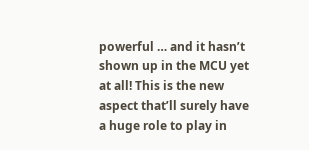powerful … and it hasn’t shown up in the MCU yet at all! This is the new aspect that’ll surely have a huge role to play in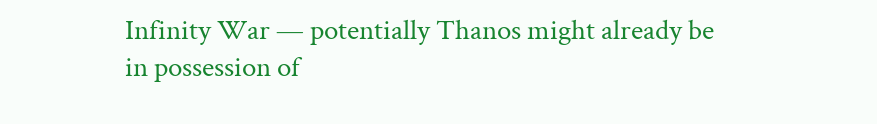Infinity War — potentially Thanos might already be in possession of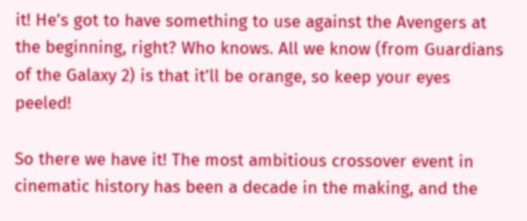it! He’s got to have something to use against the Avengers at the beginning, right? Who knows. All we know (from Guardians of the Galaxy 2) is that it’ll be orange, so keep your eyes peeled!

So there we have it! The most ambitious crossover event in cinematic history has been a decade in the making, and the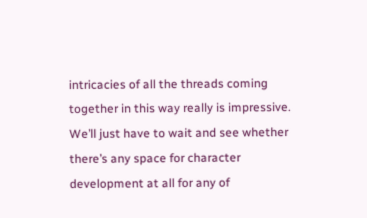intricacies of all the threads coming together in this way really is impressive. We’ll just have to wait and see whether there’s any space for character development at all for any of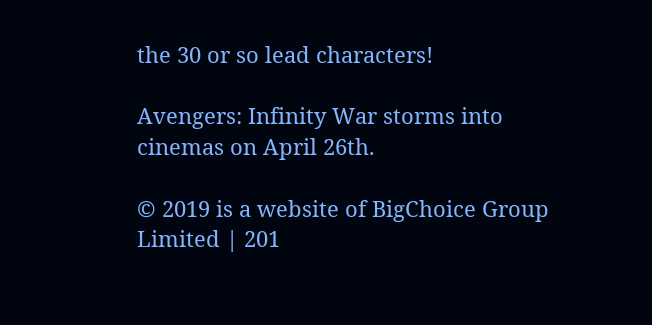the 30 or so lead characters!

Avengers: Infinity War storms into cinemas on April 26th.

© 2019 is a website of BigChoice Group Limited | 201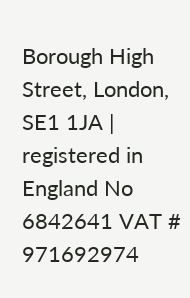Borough High Street, London, SE1 1JA | registered in England No 6842641 VAT # 971692974